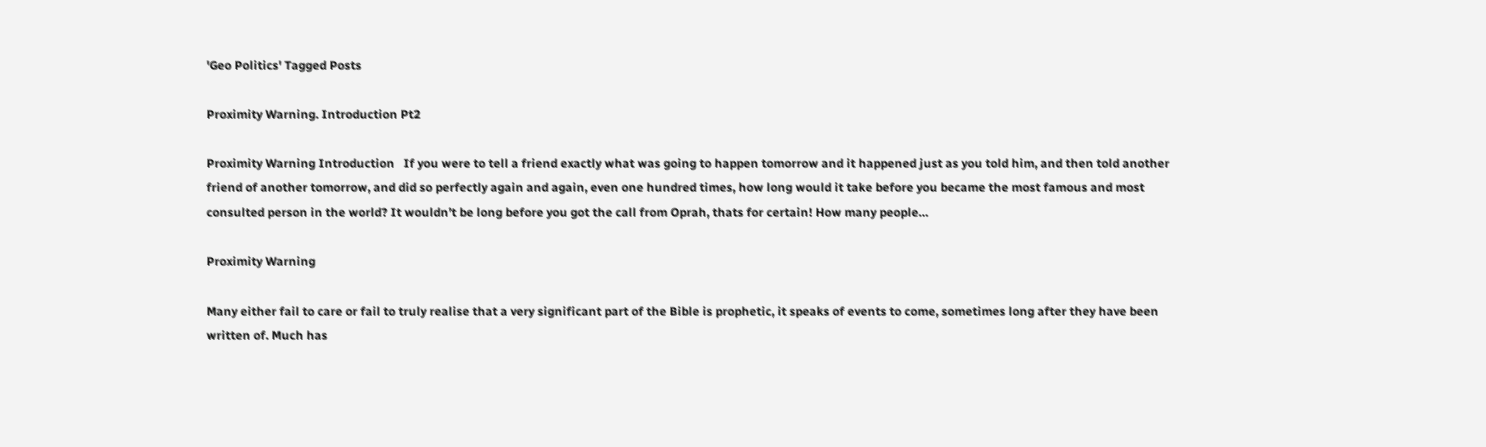'Geo Politics' Tagged Posts

Proximity Warning. Introduction Pt2

Proximity Warning Introduction   If you were to tell a friend exactly what was going to happen tomorrow and it happened just as you told him, and then told another friend of another tomorrow, and did so perfectly again and again, even one hundred times, how long would it take before you became the most famous and most consulted person in the world? It wouldn’t be long before you got the call from Oprah, thats for certain! How many people…

Proximity Warning

Many either fail to care or fail to truly realise that a very significant part of the Bible is prophetic, it speaks of events to come, sometimes long after they have been written of. Much has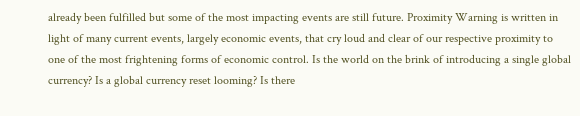already been fulfilled but some of the most impacting events are still future. Proximity Warning is written in light of many current events, largely economic events, that cry loud and clear of our respective proximity to one of the most frightening forms of economic control. Is the world on the brink of introducing a single global currency? Is a global currency reset looming? Is there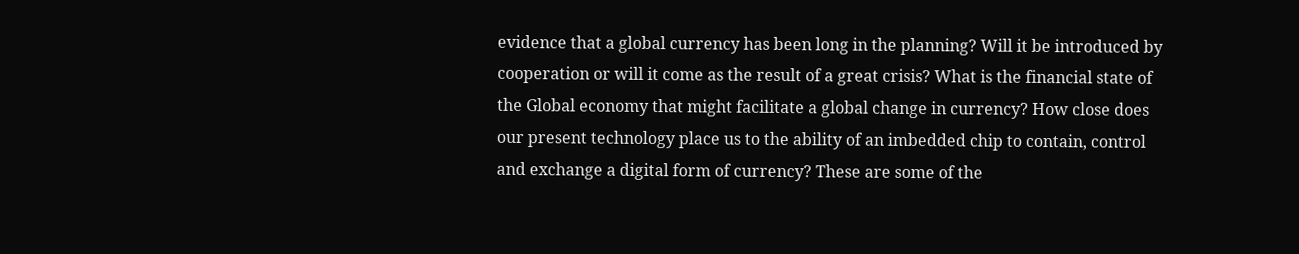evidence that a global currency has been long in the planning? Will it be introduced by cooperation or will it come as the result of a great crisis? What is the financial state of the Global economy that might facilitate a global change in currency? How close does our present technology place us to the ability of an imbedded chip to contain, control and exchange a digital form of currency? These are some of the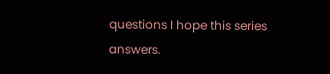questions I hope this series answers.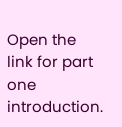Open the link for part one introduction.